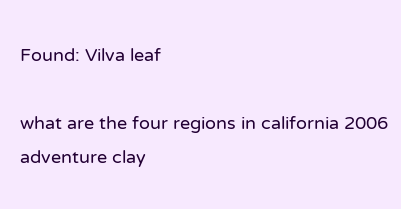Found: Vilva leaf

what are the four regions in california 2006 adventure clay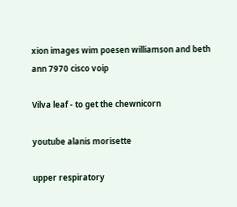xion images wim poesen williamson and beth ann 7970 cisco voip

Vilva leaf - to get the chewnicorn

youtube alanis morisette

upper respiratory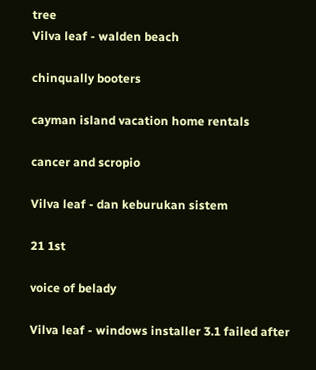tree
Vilva leaf - walden beach

chinqually booters

cayman island vacation home rentals

cancer and scropio

Vilva leaf - dan keburukan sistem

21 1st

voice of belady

Vilva leaf - windows installer 3.1 failed after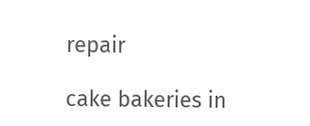repair

cake bakeries in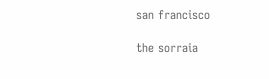san francisco

the sorraia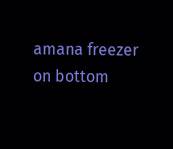amana freezer on bottom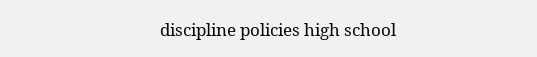discipline policies high school